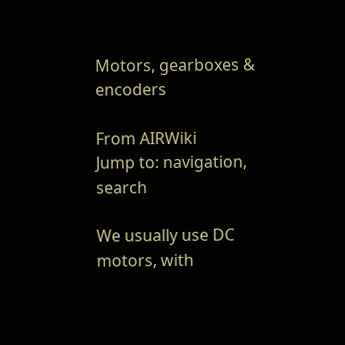Motors, gearboxes & encoders

From AIRWiki
Jump to: navigation, search

We usually use DC motors, with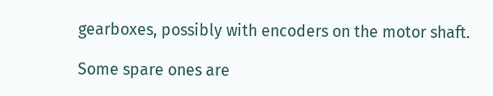gearboxes, possibly with encoders on the motor shaft.

Some spare ones are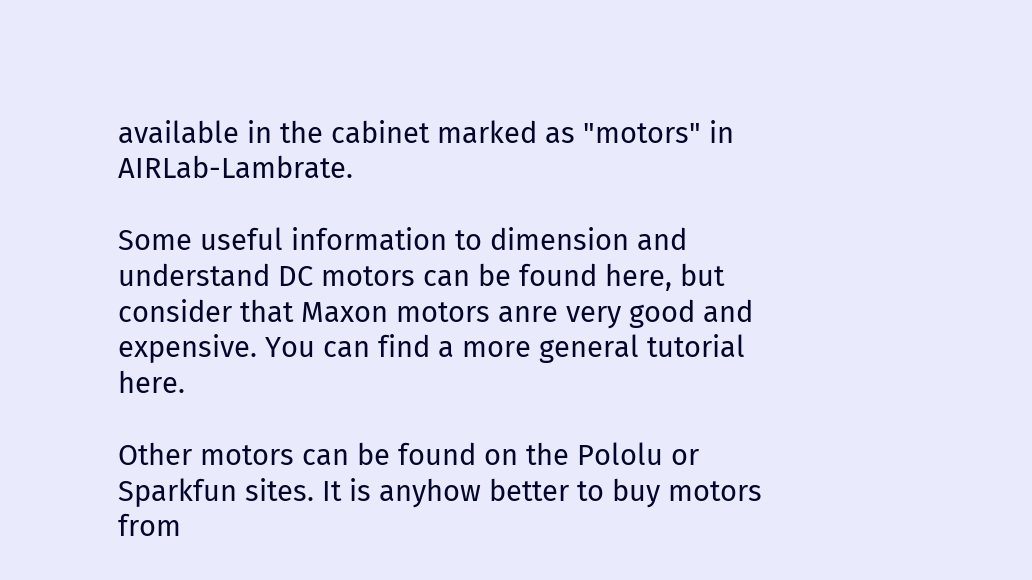available in the cabinet marked as "motors" in AIRLab-Lambrate.

Some useful information to dimension and understand DC motors can be found here, but consider that Maxon motors anre very good and expensive. You can find a more general tutorial here.

Other motors can be found on the Pololu or Sparkfun sites. It is anyhow better to buy motors from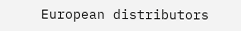European distributors